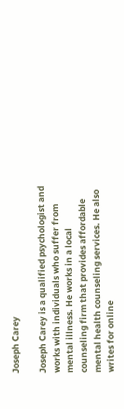Joseph Carey

Joseph Carey is a qualified psychologist and works with individuals who suffer from mental illness. He works in a local counseling firm that provides affordable mental health counseling services. He also writes for online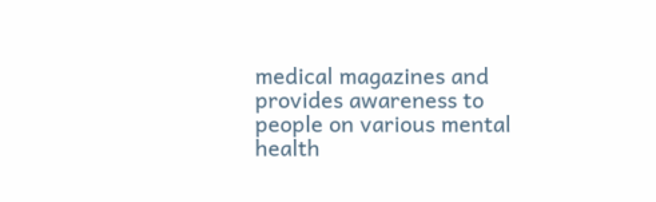medical magazines and provides awareness to people on various mental health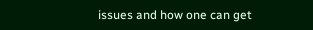issues and how one can get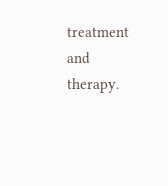treatment and therapy.